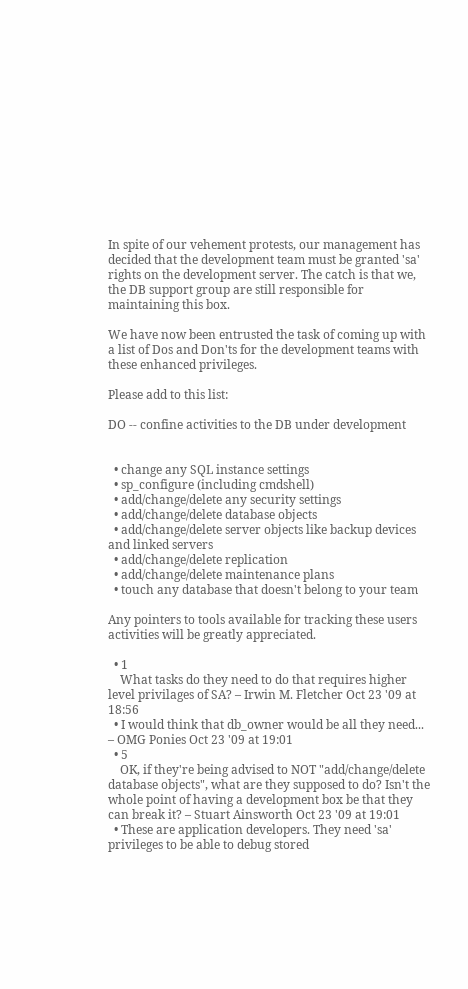In spite of our vehement protests, our management has decided that the development team must be granted 'sa' rights on the development server. The catch is that we, the DB support group are still responsible for maintaining this box.

We have now been entrusted the task of coming up with a list of Dos and Don'ts for the development teams with these enhanced privileges.

Please add to this list:

DO -- confine activities to the DB under development


  • change any SQL instance settings
  • sp_configure (including cmdshell)
  • add/change/delete any security settings
  • add/change/delete database objects
  • add/change/delete server objects like backup devices and linked servers
  • add/change/delete replication
  • add/change/delete maintenance plans
  • touch any database that doesn't belong to your team

Any pointers to tools available for tracking these users activities will be greatly appreciated.

  • 1
    What tasks do they need to do that requires higher level privilages of SA? – Irwin M. Fletcher Oct 23 '09 at 18:56
  • I would think that db_owner would be all they need... – OMG Ponies Oct 23 '09 at 19:01
  • 5
    OK, if they're being advised to NOT "add/change/delete database objects", what are they supposed to do? Isn't the whole point of having a development box be that they can break it? – Stuart Ainsworth Oct 23 '09 at 19:01
  • These are application developers. They need 'sa' privileges to be able to debug stored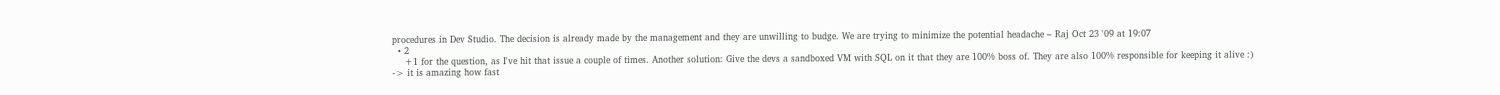procedures in Dev Studio. The decision is already made by the management and they are unwilling to budge. We are trying to minimize the potential headache – Raj Oct 23 '09 at 19:07
  • 2
    +1 for the question, as I've hit that issue a couple of times. Another solution: Give the devs a sandboxed VM with SQL on it that they are 100% boss of. They are also 100% responsible for keeping it alive :) -> it is amazing how fast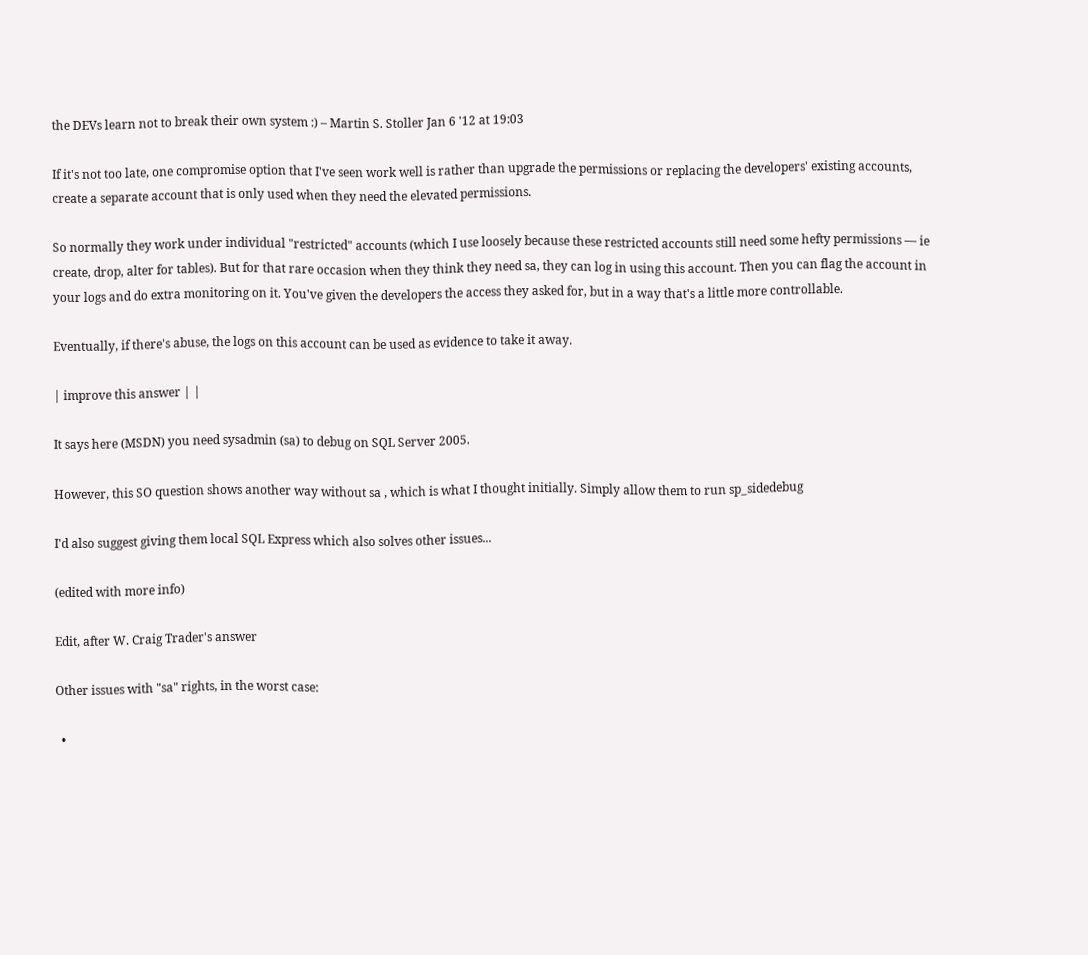the DEVs learn not to break their own system :) – Martin S. Stoller Jan 6 '12 at 19:03

If it's not too late, one compromise option that I've seen work well is rather than upgrade the permissions or replacing the developers' existing accounts, create a separate account that is only used when they need the elevated permissions.

So normally they work under individual "restricted" accounts (which I use loosely because these restricted accounts still need some hefty permissions — ie create, drop, alter for tables). But for that rare occasion when they think they need sa, they can log in using this account. Then you can flag the account in your logs and do extra monitoring on it. You've given the developers the access they asked for, but in a way that's a little more controllable.

Eventually, if there's abuse, the logs on this account can be used as evidence to take it away.

| improve this answer | |

It says here (MSDN) you need sysadmin (sa) to debug on SQL Server 2005.

However, this SO question shows another way without sa , which is what I thought initially. Simply allow them to run sp_sidedebug

I'd also suggest giving them local SQL Express which also solves other issues...

(edited with more info)

Edit, after W. Craig Trader's answer

Other issues with "sa" rights, in the worst case:

  •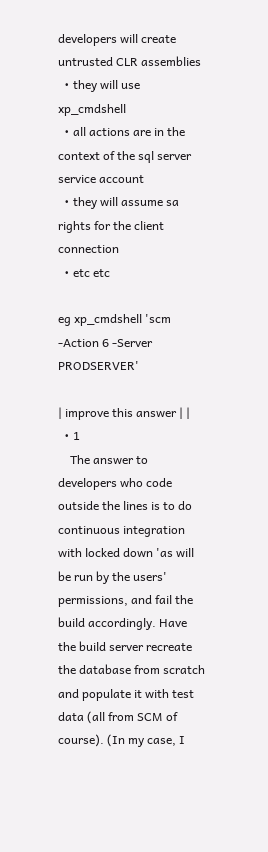developers will create untrusted CLR assemblies
  • they will use xp_cmdshell
  • all actions are in the context of the sql server service account
  • they will assume sa rights for the client connection
  • etc etc

eg xp_cmdshell 'scm -Action 6 -Server PRODSERVER'

| improve this answer | |
  • 1
    The answer to developers who code outside the lines is to do continuous integration with locked down 'as will be run by the users' permissions, and fail the build accordingly. Have the build server recreate the database from scratch and populate it with test data (all from SCM of course). (In my case, I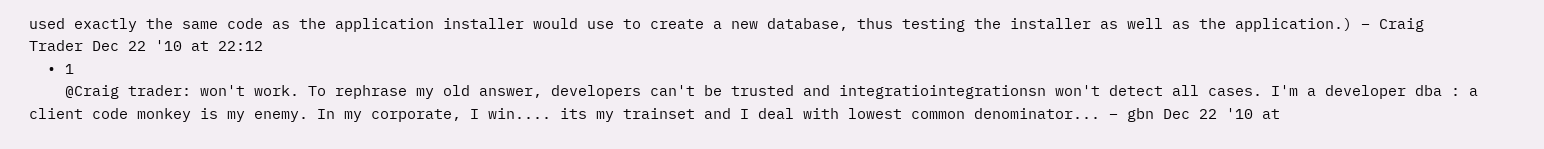used exactly the same code as the application installer would use to create a new database, thus testing the installer as well as the application.) – Craig Trader Dec 22 '10 at 22:12
  • 1
    @Craig trader: won't work. To rephrase my old answer, developers can't be trusted and integratiointegrationsn won't detect all cases. I'm a developer dba : a client code monkey is my enemy. In my corporate, I win.... its my trainset and I deal with lowest common denominator... – gbn Dec 22 '10 at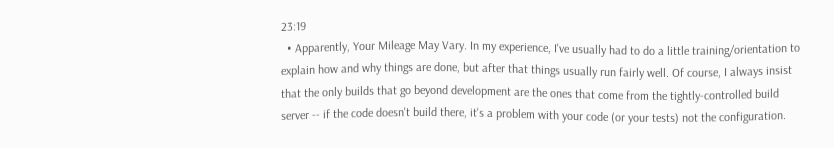23:19
  • Apparently, Your Mileage May Vary. In my experience, I've usually had to do a little training/orientation to explain how and why things are done, but after that things usually run fairly well. Of course, I always insist that the only builds that go beyond development are the ones that come from the tightly-controlled build server -- if the code doesn't build there, it's a problem with your code (or your tests) not the configuration.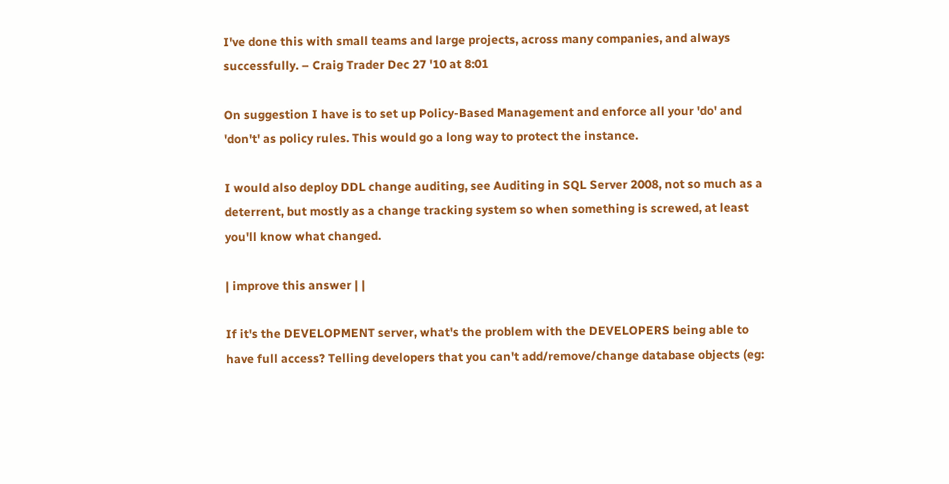I've done this with small teams and large projects, across many companies, and always successfully. – Craig Trader Dec 27 '10 at 8:01

On suggestion I have is to set up Policy-Based Management and enforce all your 'do' and 'don't' as policy rules. This would go a long way to protect the instance.

I would also deploy DDL change auditing, see Auditing in SQL Server 2008, not so much as a deterrent, but mostly as a change tracking system so when something is screwed, at least you'll know what changed.

| improve this answer | |

If it's the DEVELOPMENT server, what's the problem with the DEVELOPERS being able to have full access? Telling developers that you can't add/remove/change database objects (eg: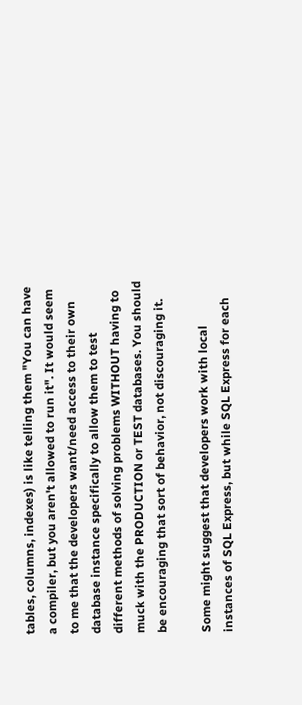tables, columns, indexes) is like telling them "You can have a compiler, but you aren't allowed to run it". It would seem to me that the developers want/need access to their own database instance specifically to allow them to test different methods of solving problems WITHOUT having to muck with the PRODUCTION or TEST databases. You should be encouraging that sort of behavior, not discouraging it.

Some might suggest that developers work with local instances of SQL Express, but while SQL Express for each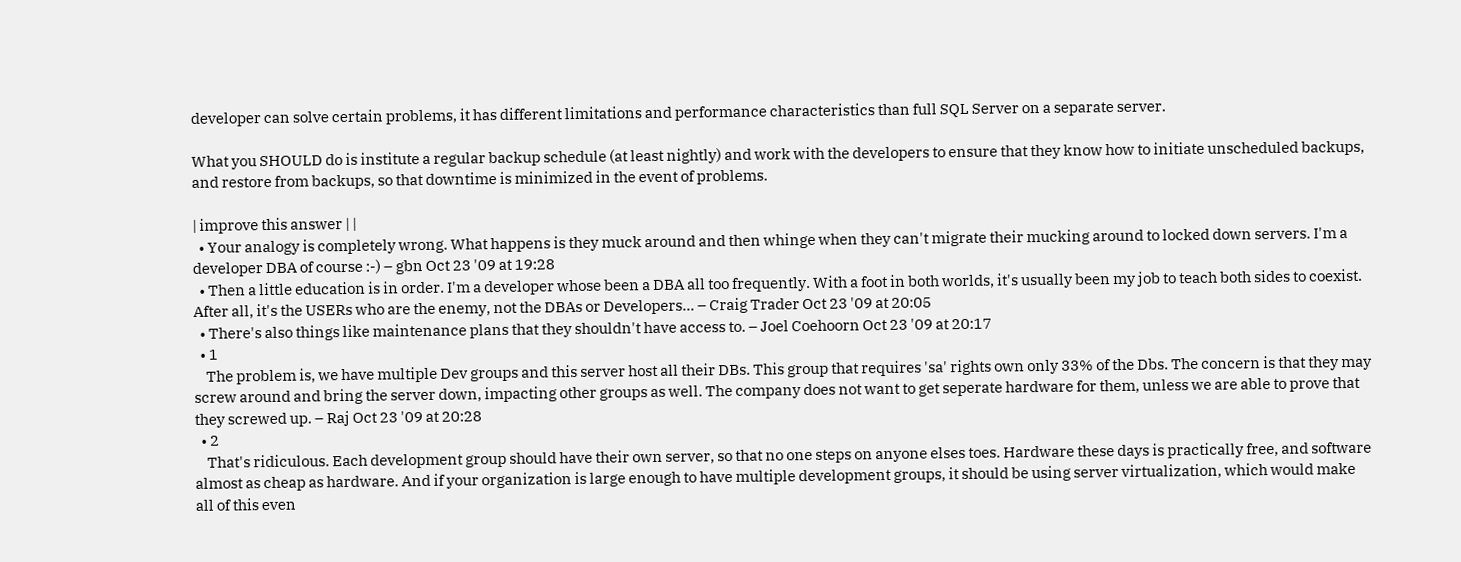developer can solve certain problems, it has different limitations and performance characteristics than full SQL Server on a separate server.

What you SHOULD do is institute a regular backup schedule (at least nightly) and work with the developers to ensure that they know how to initiate unscheduled backups, and restore from backups, so that downtime is minimized in the event of problems.

| improve this answer | |
  • Your analogy is completely wrong. What happens is they muck around and then whinge when they can't migrate their mucking around to locked down servers. I'm a developer DBA of course :-) – gbn Oct 23 '09 at 19:28
  • Then a little education is in order. I'm a developer whose been a DBA all too frequently. With a foot in both worlds, it's usually been my job to teach both sides to coexist. After all, it's the USERs who are the enemy, not the DBAs or Developers... – Craig Trader Oct 23 '09 at 20:05
  • There's also things like maintenance plans that they shouldn't have access to. – Joel Coehoorn Oct 23 '09 at 20:17
  • 1
    The problem is, we have multiple Dev groups and this server host all their DBs. This group that requires 'sa' rights own only 33% of the Dbs. The concern is that they may screw around and bring the server down, impacting other groups as well. The company does not want to get seperate hardware for them, unless we are able to prove that they screwed up. – Raj Oct 23 '09 at 20:28
  • 2
    That's ridiculous. Each development group should have their own server, so that no one steps on anyone elses toes. Hardware these days is practically free, and software almost as cheap as hardware. And if your organization is large enough to have multiple development groups, it should be using server virtualization, which would make all of this even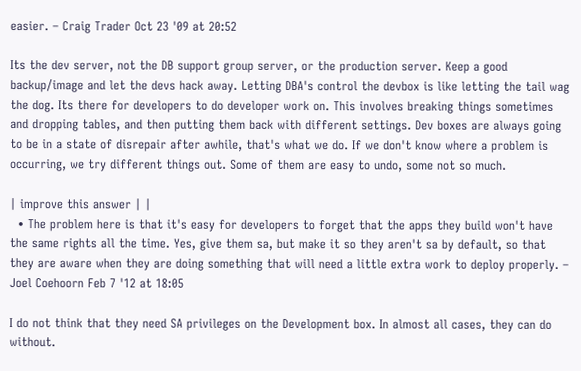easier. – Craig Trader Oct 23 '09 at 20:52

Its the dev server, not the DB support group server, or the production server. Keep a good backup/image and let the devs hack away. Letting DBA's control the devbox is like letting the tail wag the dog. Its there for developers to do developer work on. This involves breaking things sometimes and dropping tables, and then putting them back with different settings. Dev boxes are always going to be in a state of disrepair after awhile, that's what we do. If we don't know where a problem is occurring, we try different things out. Some of them are easy to undo, some not so much.

| improve this answer | |
  • The problem here is that it's easy for developers to forget that the apps they build won't have the same rights all the time. Yes, give them sa, but make it so they aren't sa by default, so that they are aware when they are doing something that will need a little extra work to deploy properly. – Joel Coehoorn Feb 7 '12 at 18:05

I do not think that they need SA privileges on the Development box. In almost all cases, they can do without.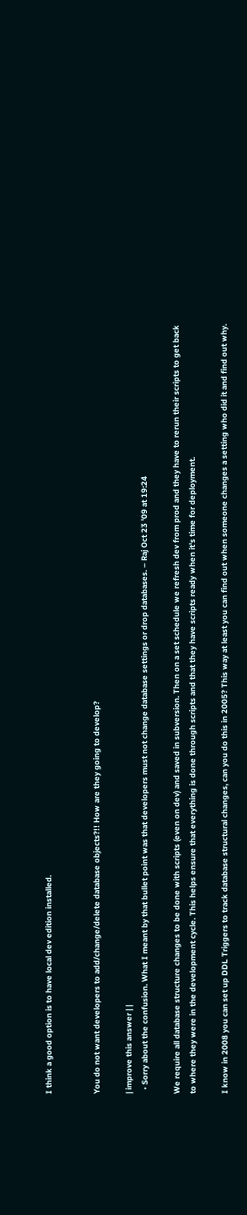I think a good option is to have local dev edition installed.


You do not want developers to add/change/delete database objects?!! How are they going to develop?

| improve this answer | |
  • Sorry about the confusion. What I meant by that bullet point was that developers must not change database settings or drop databases. – Raj Oct 23 '09 at 19:24

We require all database structure changes to be done with scripts (even on dev) and saved in subversion. Then on a set schedule we refresh dev from prod and they have to rerun their scripts to get back to where they were in the development cycle. This helps ensure that everything is done through scripts and that they have scripts ready when it's time for deployment.

I know in 2008 you can set up DDL Triggers to track database structural changes, can you do this in 2005? This way at least you can find out when someone changes a setting who did it and find out why.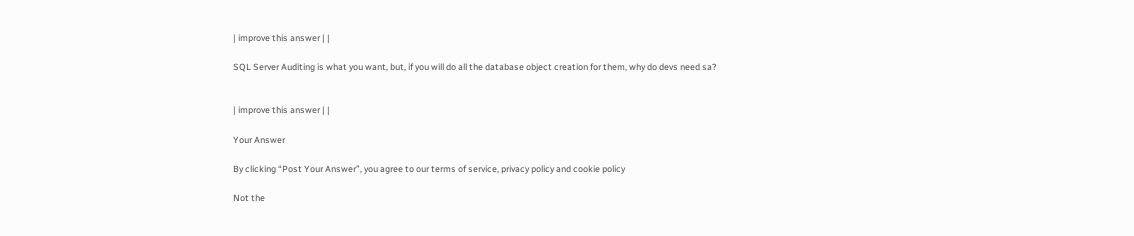| improve this answer | |

SQL Server Auditing is what you want, but, if you will do all the database object creation for them, why do devs need sa?


| improve this answer | |

Your Answer

By clicking “Post Your Answer”, you agree to our terms of service, privacy policy and cookie policy

Not the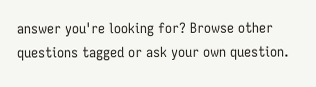answer you're looking for? Browse other questions tagged or ask your own question.